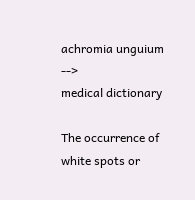achromia unguium -->
medical dictionary

The occurrence of white spots or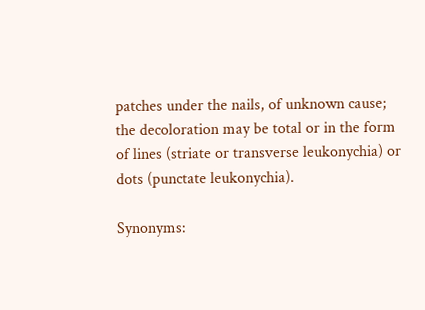patches under the nails, of unknown cause; the decoloration may be total or in the form of lines (striate or transverse leukonychia) or dots (punctate leukonychia).

Synonyms: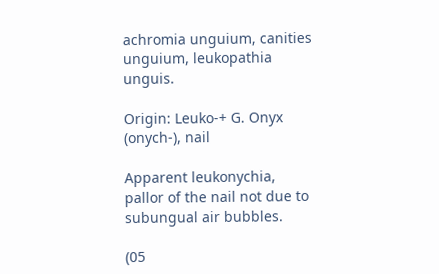achromia unguium, canities unguium, leukopathia unguis.

Origin: Leuko-+ G. Onyx (onych-), nail

Apparent leukonychia, pallor of the nail not due to subungual air bubbles.

(05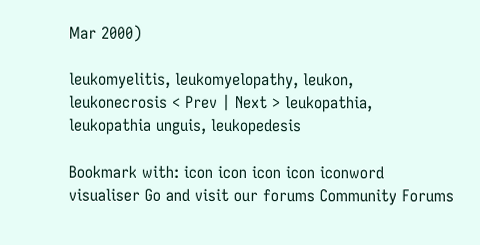Mar 2000)

leukomyelitis, leukomyelopathy, leukon, leukonecrosis < Prev | Next > leukopathia, leukopathia unguis, leukopedesis

Bookmark with: icon icon icon icon iconword visualiser Go and visit our forums Community Forums